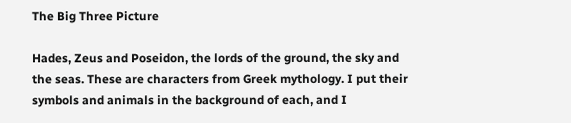The Big Three Picture

Hades, Zeus and Poseidon, the lords of the ground, the sky and the seas. These are characters from Greek mythology. I put their symbols and animals in the background of each, and I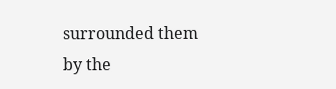surrounded them by the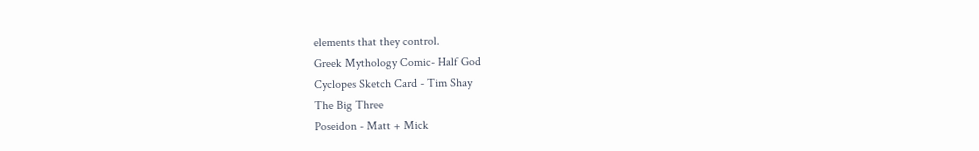elements that they control.
Greek Mythology Comic- Half God
Cyclopes Sketch Card - Tim Shay
The Big Three
Poseidon - Matt + Mick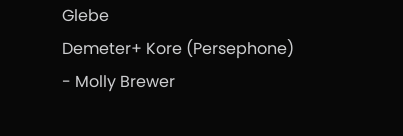Glebe
Demeter+ Kore (Persephone) - Molly Brewer